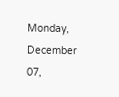Monday, December 07,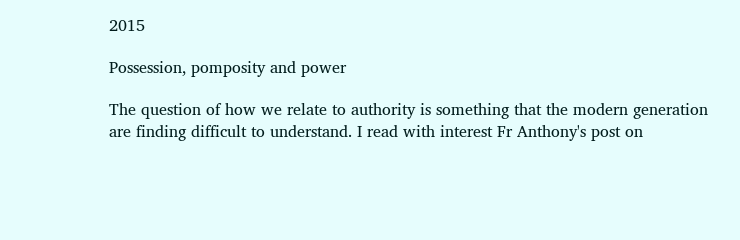2015

Possession, pomposity and power

The question of how we relate to authority is something that the modern generation are finding difficult to understand. I read with interest Fr Anthony's post on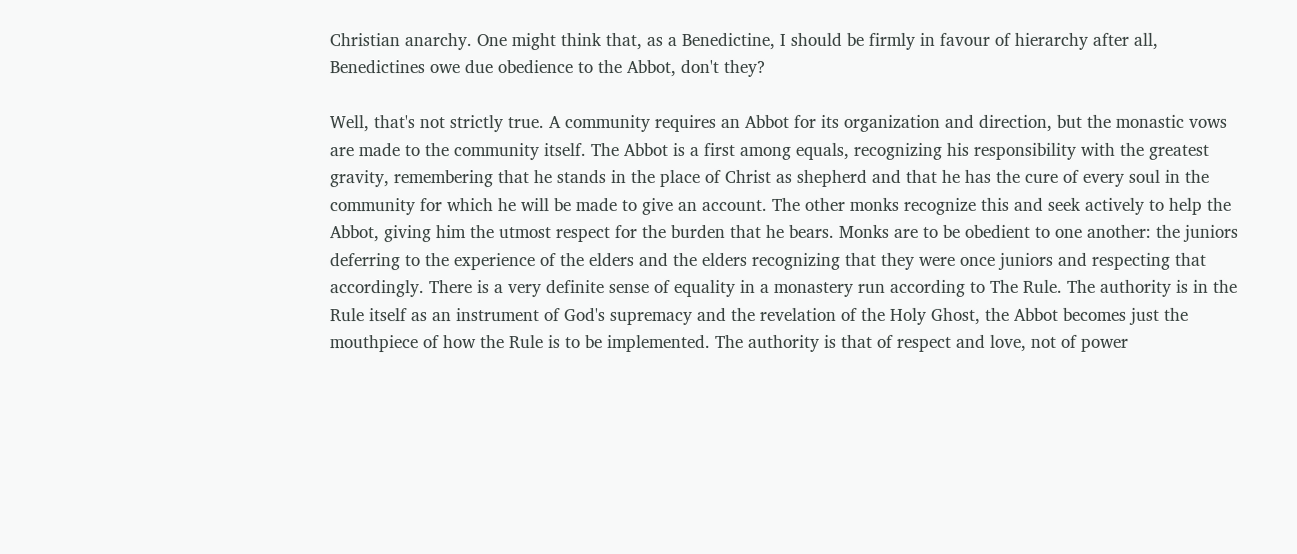Christian anarchy. One might think that, as a Benedictine, I should be firmly in favour of hierarchy after all, Benedictines owe due obedience to the Abbot, don't they?

Well, that's not strictly true. A community requires an Abbot for its organization and direction, but the monastic vows are made to the community itself. The Abbot is a first among equals, recognizing his responsibility with the greatest gravity, remembering that he stands in the place of Christ as shepherd and that he has the cure of every soul in the community for which he will be made to give an account. The other monks recognize this and seek actively to help the Abbot, giving him the utmost respect for the burden that he bears. Monks are to be obedient to one another: the juniors deferring to the experience of the elders and the elders recognizing that they were once juniors and respecting that accordingly. There is a very definite sense of equality in a monastery run according to The Rule. The authority is in the Rule itself as an instrument of God's supremacy and the revelation of the Holy Ghost, the Abbot becomes just the mouthpiece of how the Rule is to be implemented. The authority is that of respect and love, not of power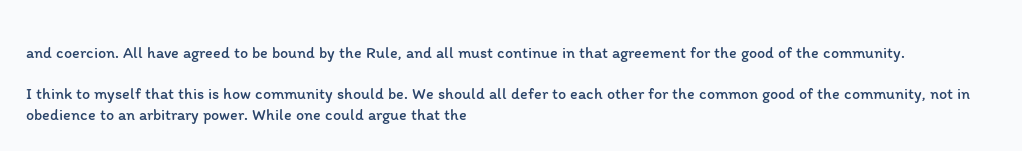and coercion. All have agreed to be bound by the Rule, and all must continue in that agreement for the good of the community.

I think to myself that this is how community should be. We should all defer to each other for the common good of the community, not in obedience to an arbitrary power. While one could argue that the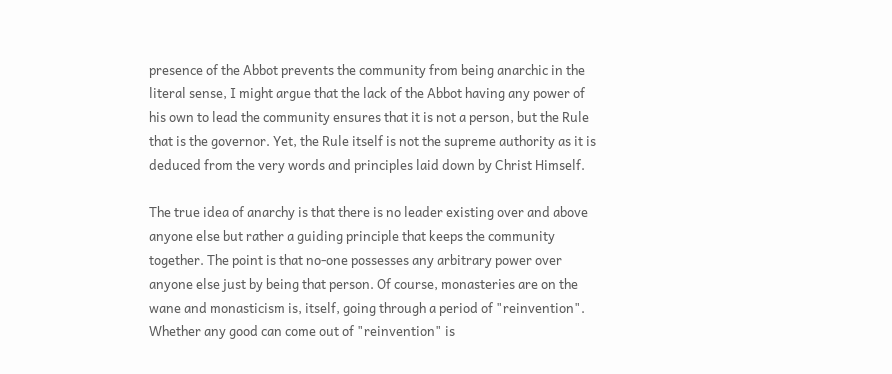presence of the Abbot prevents the community from being anarchic in the literal sense, I might argue that the lack of the Abbot having any power of his own to lead the community ensures that it is not a person, but the Rule that is the governor. Yet, the Rule itself is not the supreme authority as it is deduced from the very words and principles laid down by Christ Himself.

The true idea of anarchy is that there is no leader existing over and above anyone else but rather a guiding principle that keeps the community together. The point is that no-one possesses any arbitrary power over anyone else just by being that person. Of course, monasteries are on the wane and monasticism is, itself, going through a period of "reinvention". Whether any good can come out of "reinvention" is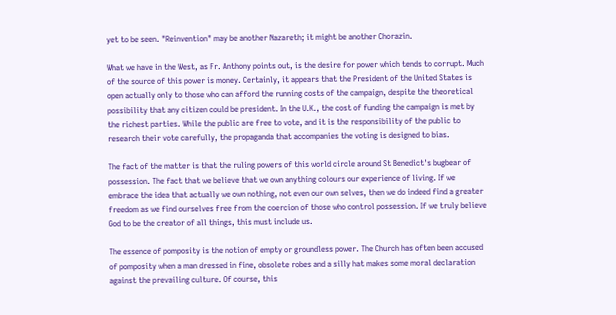yet to be seen. "Reinvention" may be another Nazareth; it might be another Chorazin.

What we have in the West, as Fr. Anthony points out, is the desire for power which tends to corrupt. Much of the source of this power is money. Certainly, it appears that the President of the United States is open actually only to those who can afford the running costs of the campaign, despite the theoretical possibility that any citizen could be president. In the U.K., the cost of funding the campaign is met by the richest parties. While the public are free to vote, and it is the responsibility of the public to research their vote carefully, the propaganda that accompanies the voting is designed to bias.

The fact of the matter is that the ruling powers of this world circle around St Benedict's bugbear of possession. The fact that we believe that we own anything colours our experience of living. If we embrace the idea that actually we own nothing, not even our own selves, then we do indeed find a greater freedom as we find ourselves free from the coercion of those who control possession. If we truly believe God to be the creator of all things, this must include us.

The essence of pomposity is the notion of empty or groundless power. The Church has often been accused of pomposity when a man dressed in fine, obsolete robes and a silly hat makes some moral declaration against the prevailing culture. Of course, this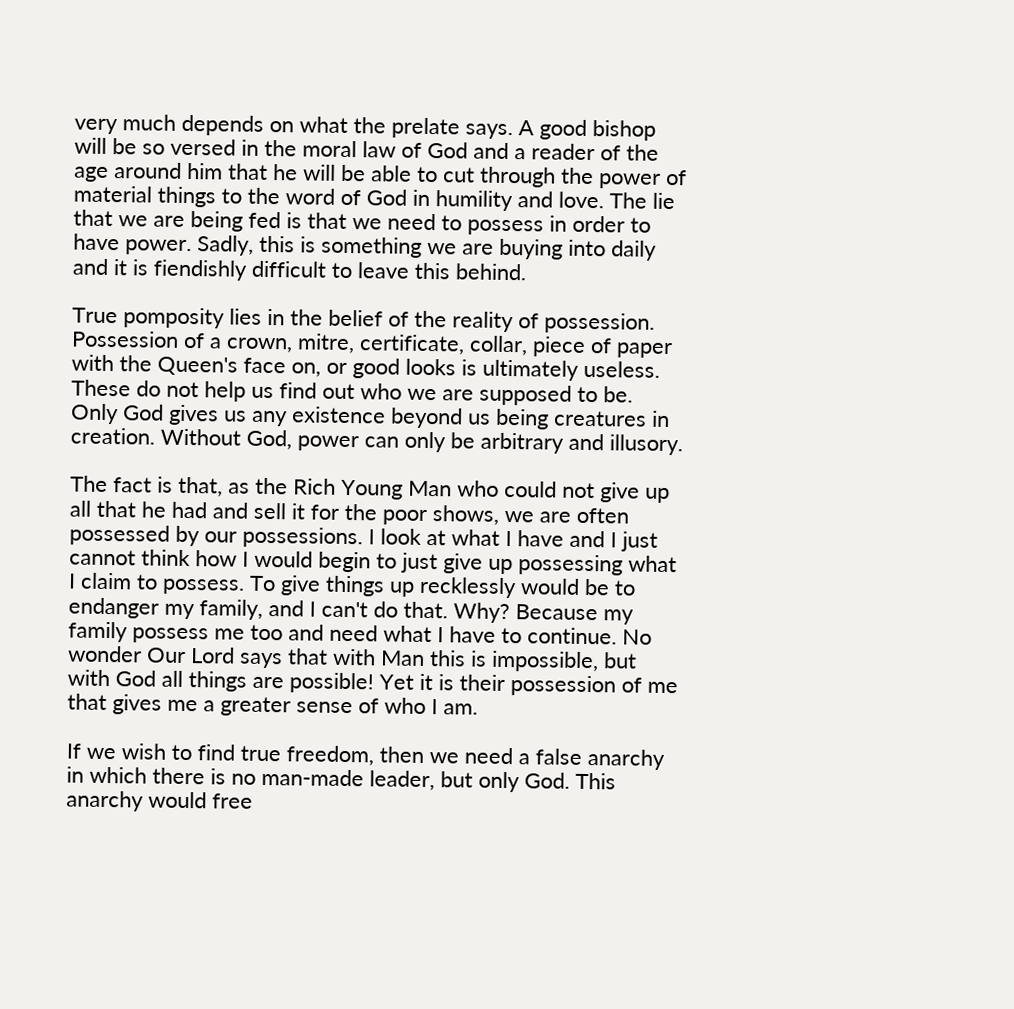very much depends on what the prelate says. A good bishop will be so versed in the moral law of God and a reader of the age around him that he will be able to cut through the power of material things to the word of God in humility and love. The lie that we are being fed is that we need to possess in order to have power. Sadly, this is something we are buying into daily and it is fiendishly difficult to leave this behind.

True pomposity lies in the belief of the reality of possession. Possession of a crown, mitre, certificate, collar, piece of paper with the Queen's face on, or good looks is ultimately useless. These do not help us find out who we are supposed to be. Only God gives us any existence beyond us being creatures in creation. Without God, power can only be arbitrary and illusory.

The fact is that, as the Rich Young Man who could not give up all that he had and sell it for the poor shows, we are often possessed by our possessions. I look at what I have and I just cannot think how I would begin to just give up possessing what I claim to possess. To give things up recklessly would be to endanger my family, and I can't do that. Why? Because my family possess me too and need what I have to continue. No wonder Our Lord says that with Man this is impossible, but with God all things are possible! Yet it is their possession of me that gives me a greater sense of who I am.

If we wish to find true freedom, then we need a false anarchy in which there is no man-made leader, but only God. This anarchy would free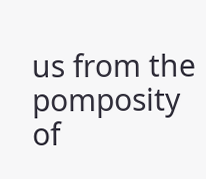us from the pomposity of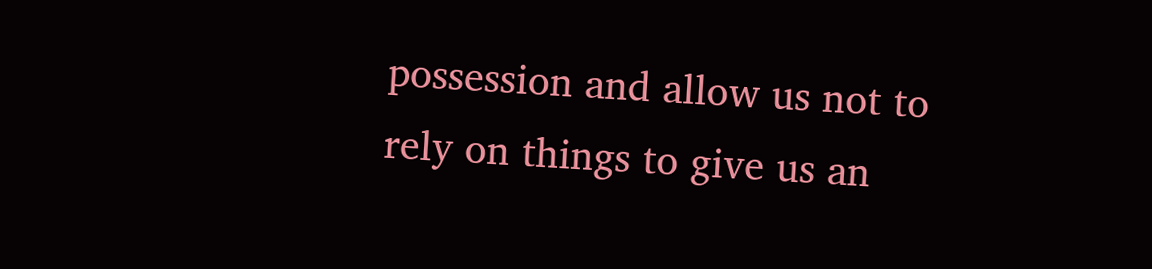possession and allow us not to rely on things to give us an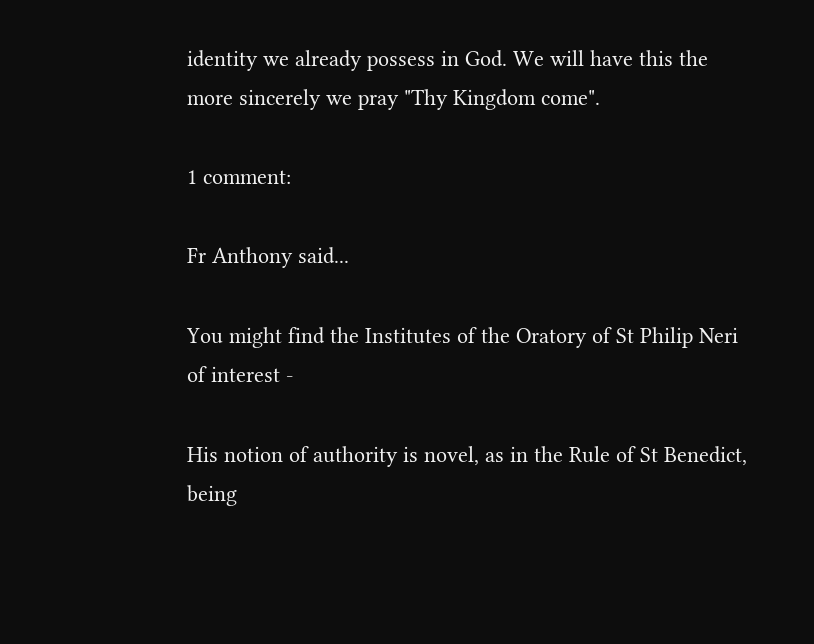identity we already possess in God. We will have this the more sincerely we pray "Thy Kingdom come".

1 comment:

Fr Anthony said...

You might find the Institutes of the Oratory of St Philip Neri of interest -

His notion of authority is novel, as in the Rule of St Benedict, being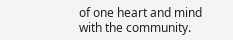of one heart and mind with the community.